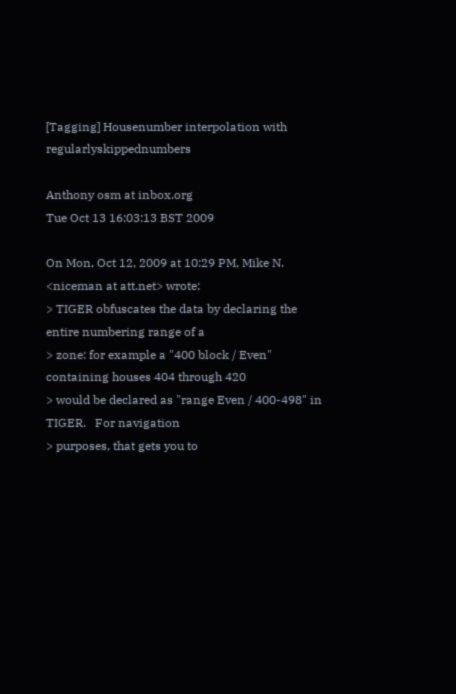[Tagging] Housenumber interpolation with regularlyskippednumbers

Anthony osm at inbox.org
Tue Oct 13 16:03:13 BST 2009

On Mon, Oct 12, 2009 at 10:29 PM, Mike N. <niceman at att.net> wrote:
> TIGER obfuscates the data by declaring the entire numbering range of a
> zone: for example a "400 block / Even" containing houses 404 through 420
> would be declared as "range Even / 400-498" in TIGER.   For navigation
> purposes, that gets you to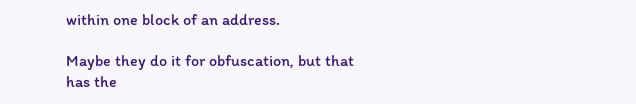within one block of an address.

Maybe they do it for obfuscation, but that has the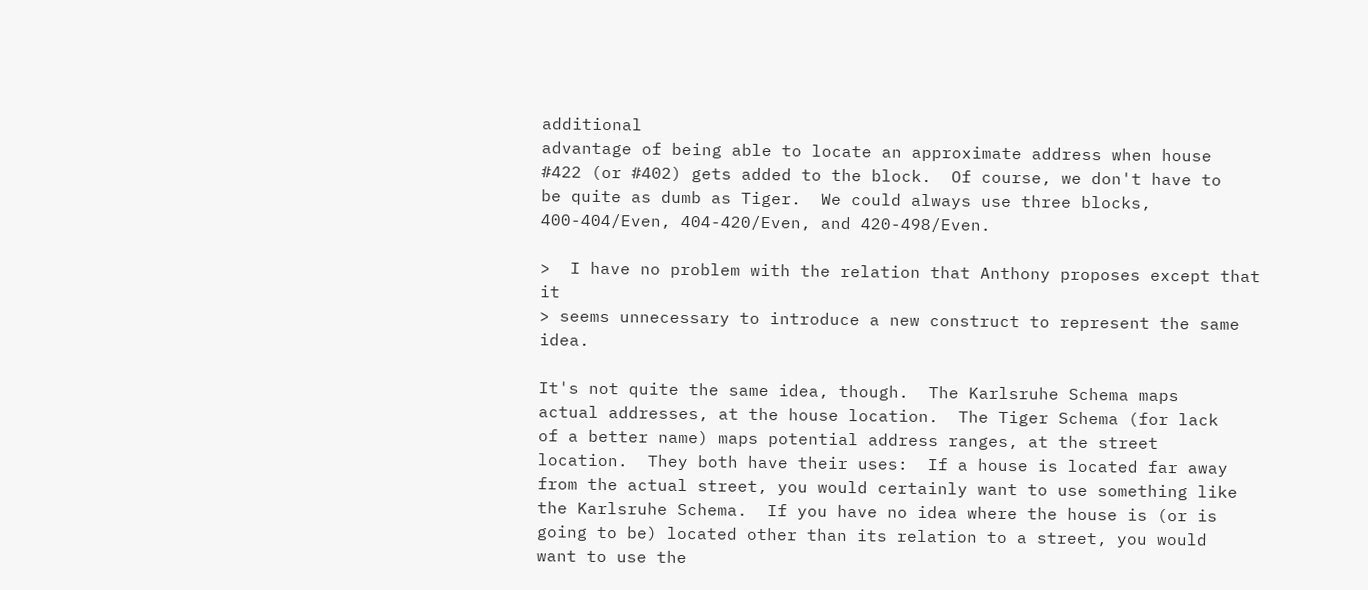additional
advantage of being able to locate an approximate address when house
#422 (or #402) gets added to the block.  Of course, we don't have to
be quite as dumb as Tiger.  We could always use three blocks,
400-404/Even, 404-420/Even, and 420-498/Even.

>  I have no problem with the relation that Anthony proposes except that it
> seems unnecessary to introduce a new construct to represent the same idea.

It's not quite the same idea, though.  The Karlsruhe Schema maps
actual addresses, at the house location.  The Tiger Schema (for lack
of a better name) maps potential address ranges, at the street
location.  They both have their uses:  If a house is located far away
from the actual street, you would certainly want to use something like
the Karlsruhe Schema.  If you have no idea where the house is (or is
going to be) located other than its relation to a street, you would
want to use the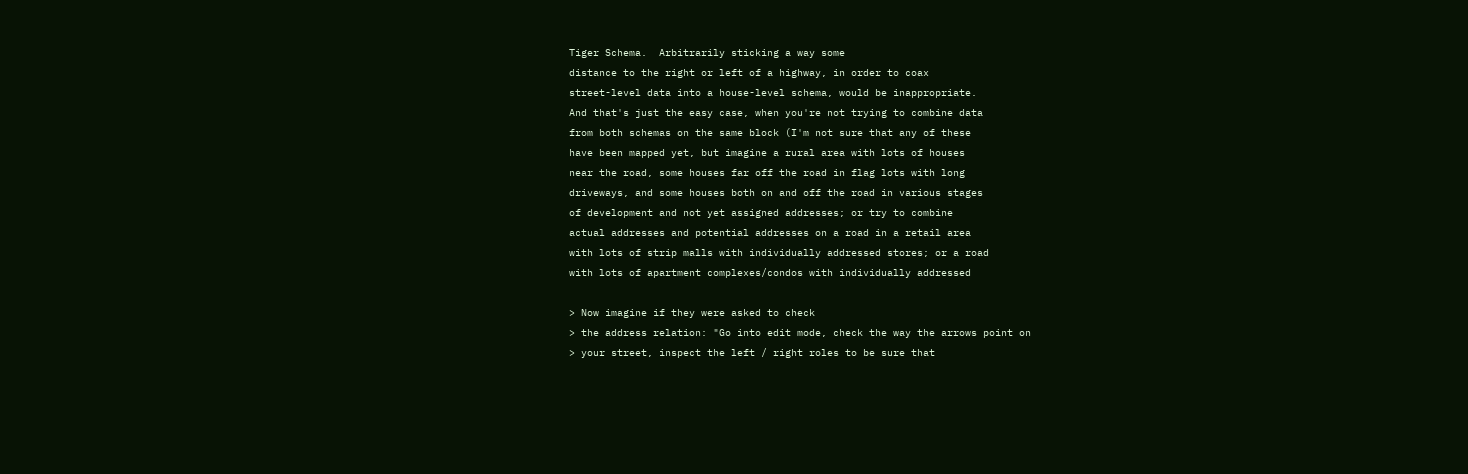Tiger Schema.  Arbitrarily sticking a way some
distance to the right or left of a highway, in order to coax
street-level data into a house-level schema, would be inappropriate.
And that's just the easy case, when you're not trying to combine data
from both schemas on the same block (I'm not sure that any of these
have been mapped yet, but imagine a rural area with lots of houses
near the road, some houses far off the road in flag lots with long
driveways, and some houses both on and off the road in various stages
of development and not yet assigned addresses; or try to combine
actual addresses and potential addresses on a road in a retail area
with lots of strip malls with individually addressed stores; or a road
with lots of apartment complexes/condos with individually addressed

> Now imagine if they were asked to check
> the address relation: "Go into edit mode, check the way the arrows point on
> your street, inspect the left / right roles to be sure that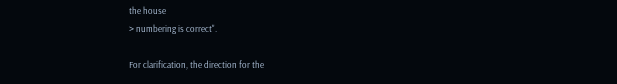the house
> numbering is correct".

For clarification, the direction for the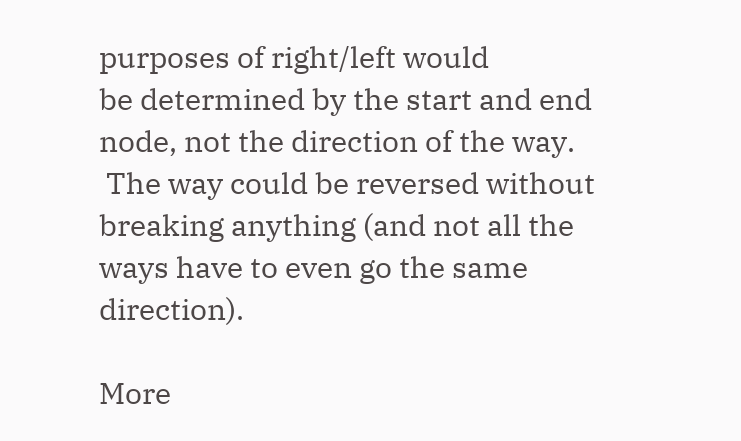purposes of right/left would
be determined by the start and end node, not the direction of the way.
 The way could be reversed without breaking anything (and not all the
ways have to even go the same direction).

More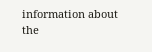information about the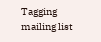Tagging mailing list